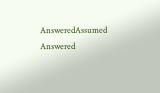AnsweredAssumed Answered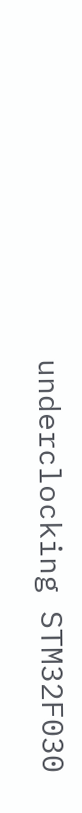underclocking STM32F030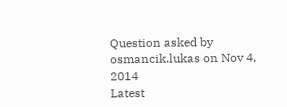Question asked by osmancik.lukas on Nov 4, 2014
Latest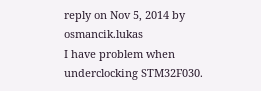reply on Nov 5, 2014 by osmancik.lukas
I have problem when underclocking STM32F030.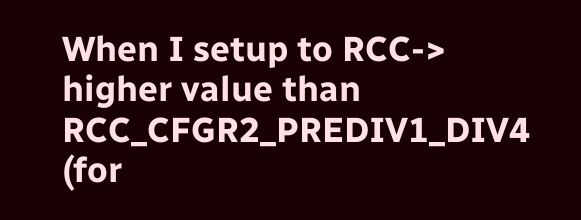When I setup to RCC->
higher value than RCC_CFGR2_PREDIV1_DIV4 (for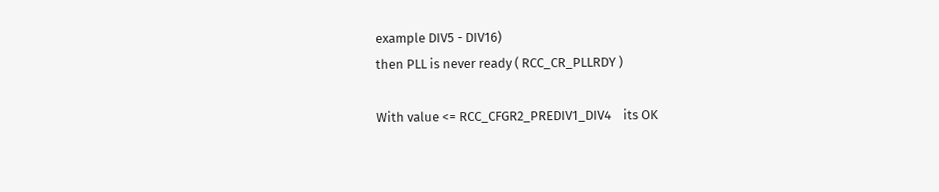example DIV5 - DIV16)
then PLL is never ready ( RCC_CR_PLLRDY )

With value <= RCC_CFGR2_PREDIV1_DIV4    its OK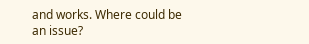and works. Where could be an issue?